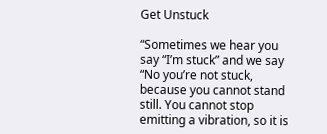Get Unstuck

“Sometimes we hear you say “I’m stuck” and we say “No you’re not stuck, because you cannot stand still. You cannot stop emitting a vibration, so it is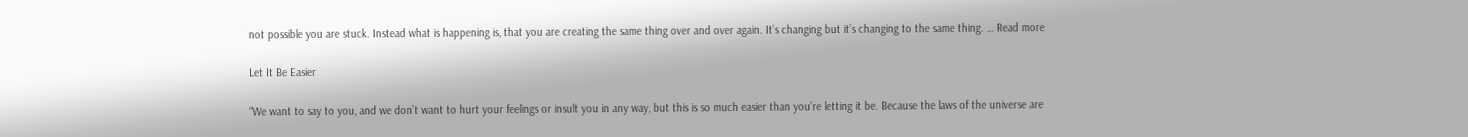not possible you are stuck. Instead what is happening is, that you are creating the same thing over and over again. It’s changing but it’s changing to the same thing. … Read more

Let It Be Easier

“We want to say to you, and we don’t want to hurt your feelings or insult you in any way, but this is so much easier than you’re letting it be. Because the laws of the universe are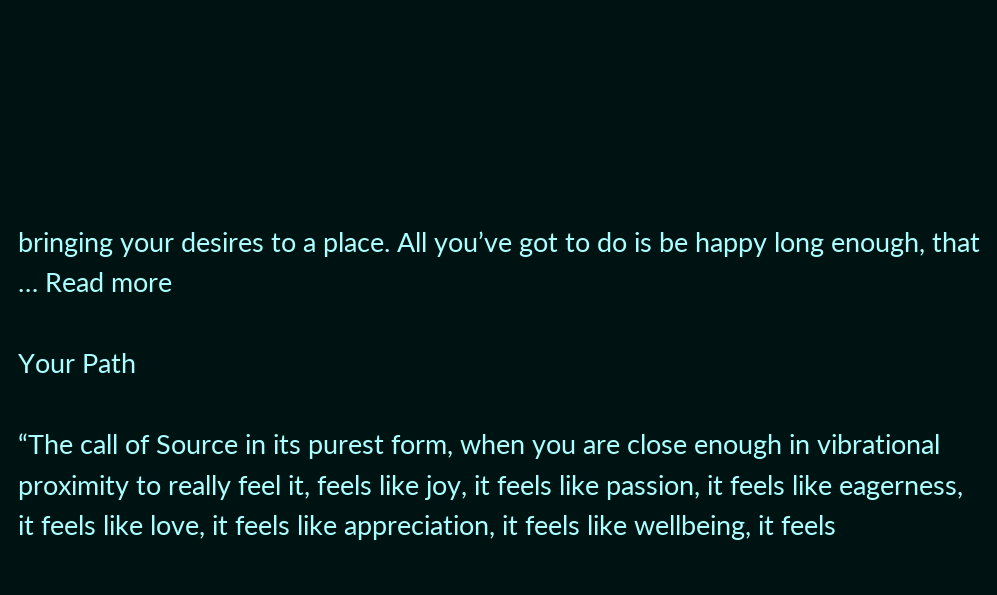bringing your desires to a place. All you’ve got to do is be happy long enough, that … Read more

Your Path

“The call of Source in its purest form, when you are close enough in vibrational proximity to really feel it, feels like joy, it feels like passion, it feels like eagerness, it feels like love, it feels like appreciation, it feels like wellbeing, it feels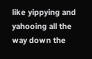like yippying and yahooing all the way down the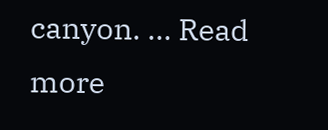canyon. … Read more